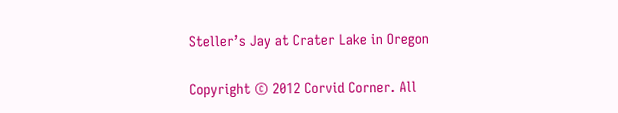Steller’s Jay at Crater Lake in Oregon

Copyright © 2012 Corvid Corner. All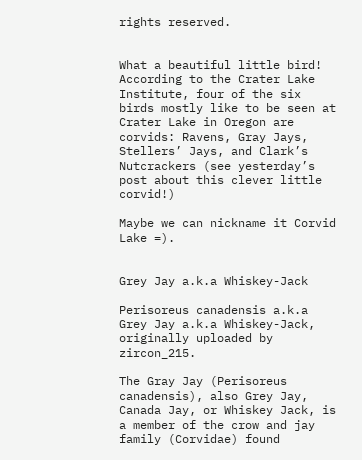rights reserved.


What a beautiful little bird! According to the Crater Lake Institute, four of the six birds mostly like to be seen at Crater Lake in Oregon are corvids: Ravens, Gray Jays, Stellers’ Jays, and Clark’s Nutcrackers (see yesterday’s post about this clever little corvid!)

Maybe we can nickname it Corvid Lake =).


Grey Jay a.k.a Whiskey-Jack

Perisoreus canadensis a.k.a Grey Jay a.k.a Whiskey-Jack, originally uploaded by zircon_215.

The Gray Jay (Perisoreus canadensis), also Grey Jay, Canada Jay, or Whiskey Jack, is a member of the crow and jay family (Corvidae) found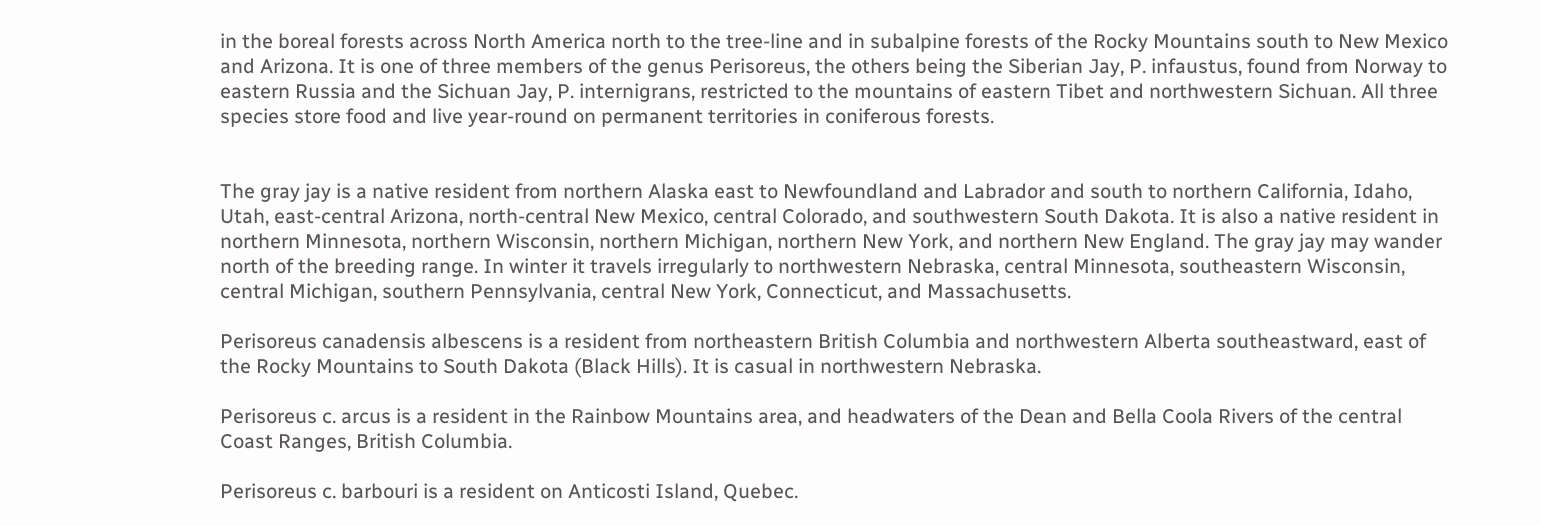in the boreal forests across North America north to the tree-line and in subalpine forests of the Rocky Mountains south to New Mexico and Arizona. It is one of three members of the genus Perisoreus, the others being the Siberian Jay, P. infaustus, found from Norway to eastern Russia and the Sichuan Jay, P. internigrans, restricted to the mountains of eastern Tibet and northwestern Sichuan. All three species store food and live year-round on permanent territories in coniferous forests.


The gray jay is a native resident from northern Alaska east to Newfoundland and Labrador and south to northern California, Idaho, Utah, east-central Arizona, north-central New Mexico, central Colorado, and southwestern South Dakota. It is also a native resident in northern Minnesota, northern Wisconsin, northern Michigan, northern New York, and northern New England. The gray jay may wander north of the breeding range. In winter it travels irregularly to northwestern Nebraska, central Minnesota, southeastern Wisconsin, central Michigan, southern Pennsylvania, central New York, Connecticut, and Massachusetts.

Perisoreus canadensis albescens is a resident from northeastern British Columbia and northwestern Alberta southeastward, east of the Rocky Mountains to South Dakota (Black Hills). It is casual in northwestern Nebraska.

Perisoreus c. arcus is a resident in the Rainbow Mountains area, and headwaters of the Dean and Bella Coola Rivers of the central Coast Ranges, British Columbia.

Perisoreus c. barbouri is a resident on Anticosti Island, Quebec.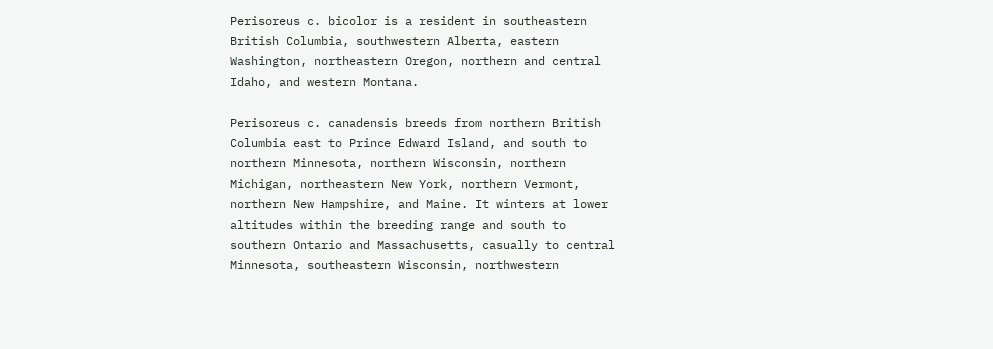Perisoreus c. bicolor is a resident in southeastern British Columbia, southwestern Alberta, eastern Washington, northeastern Oregon, northern and central Idaho, and western Montana.

Perisoreus c. canadensis breeds from northern British Columbia east to Prince Edward Island, and south to northern Minnesota, northern Wisconsin, northern Michigan, northeastern New York, northern Vermont, northern New Hampshire, and Maine. It winters at lower altitudes within the breeding range and south to southern Ontario and Massachusetts, casually to central Minnesota, southeastern Wisconsin, northwestern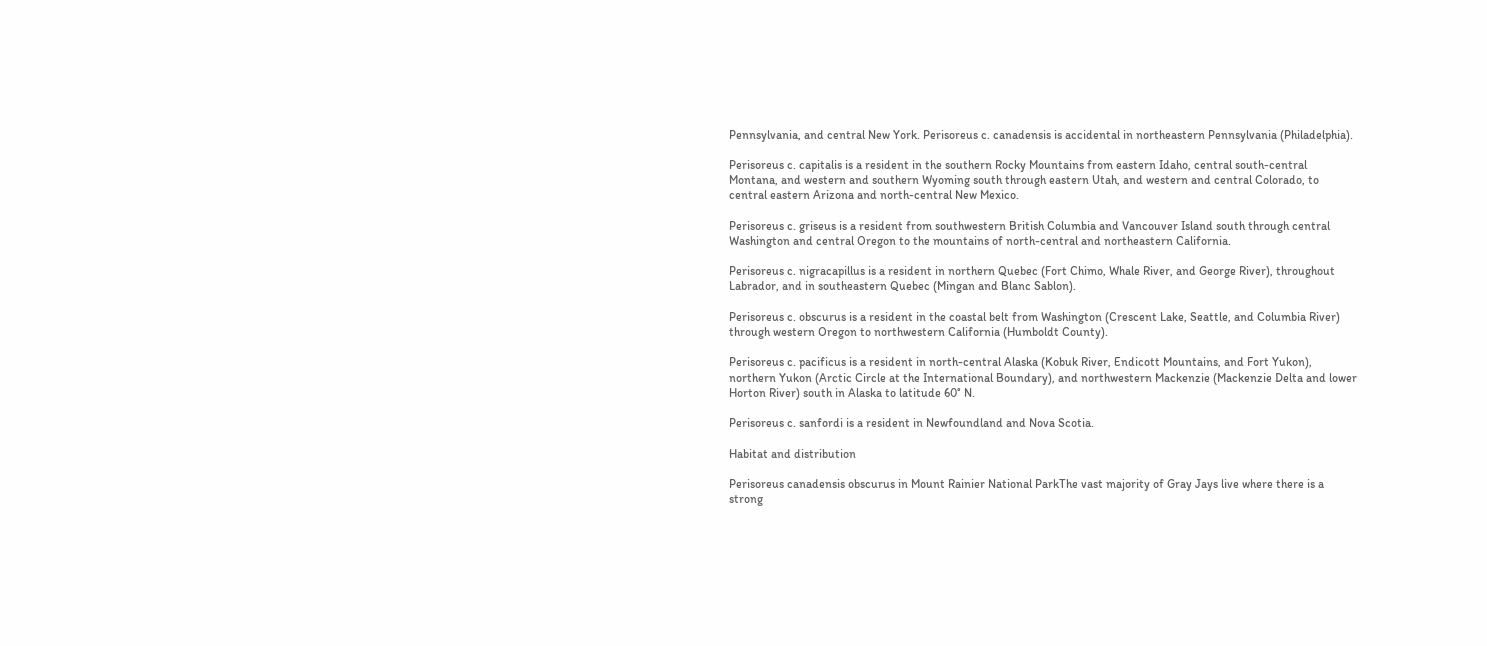Pennsylvania, and central New York. Perisoreus c. canadensis is accidental in northeastern Pennsylvania (Philadelphia).

Perisoreus c. capitalis is a resident in the southern Rocky Mountains from eastern Idaho, central south-central Montana, and western and southern Wyoming south through eastern Utah, and western and central Colorado, to central eastern Arizona and north-central New Mexico.

Perisoreus c. griseus is a resident from southwestern British Columbia and Vancouver Island south through central Washington and central Oregon to the mountains of north-central and northeastern California.

Perisoreus c. nigracapillus is a resident in northern Quebec (Fort Chimo, Whale River, and George River), throughout Labrador, and in southeastern Quebec (Mingan and Blanc Sablon).

Perisoreus c. obscurus is a resident in the coastal belt from Washington (Crescent Lake, Seattle, and Columbia River) through western Oregon to northwestern California (Humboldt County).

Perisoreus c. pacificus is a resident in north-central Alaska (Kobuk River, Endicott Mountains, and Fort Yukon), northern Yukon (Arctic Circle at the International Boundary), and northwestern Mackenzie (Mackenzie Delta and lower Horton River) south in Alaska to latitude 60° N.

Perisoreus c. sanfordi is a resident in Newfoundland and Nova Scotia.

Habitat and distribution

Perisoreus canadensis obscurus in Mount Rainier National ParkThe vast majority of Gray Jays live where there is a strong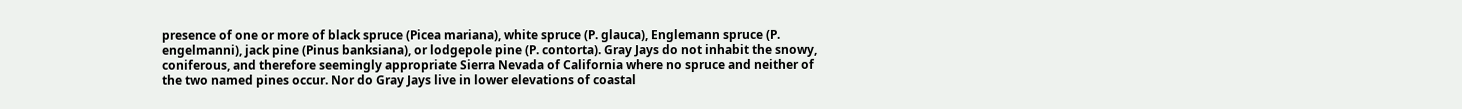presence of one or more of black spruce (Picea mariana), white spruce (P. glauca), Englemann spruce (P. engelmanni), jack pine (Pinus banksiana), or lodgepole pine (P. contorta). Gray Jays do not inhabit the snowy, coniferous, and therefore seemingly appropriate Sierra Nevada of California where no spruce and neither of the two named pines occur. Nor do Gray Jays live in lower elevations of coastal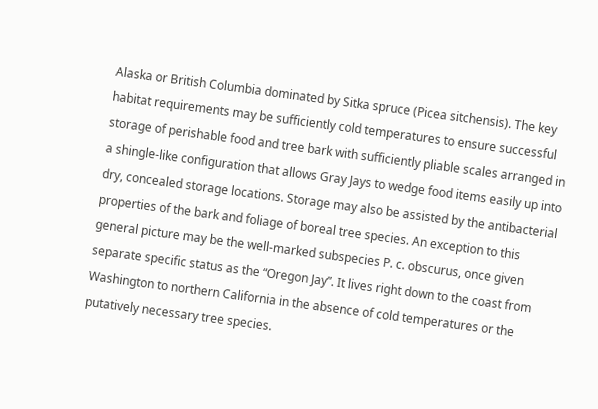Alaska or British Columbia dominated by Sitka spruce (Picea sitchensis). The key habitat requirements may be sufficiently cold temperatures to ensure successful storage of perishable food and tree bark with sufficiently pliable scales arranged in a shingle-like configuration that allows Gray Jays to wedge food items easily up into dry, concealed storage locations. Storage may also be assisted by the antibacterial properties of the bark and foliage of boreal tree species. An exception to this general picture may be the well-marked subspecies P. c. obscurus, once given separate specific status as the “Oregon Jay”. It lives right down to the coast from Washington to northern California in the absence of cold temperatures or the putatively necessary tree species.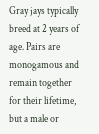Gray jays typically breed at 2 years of age. Pairs are monogamous and remain together for their lifetime, but a male or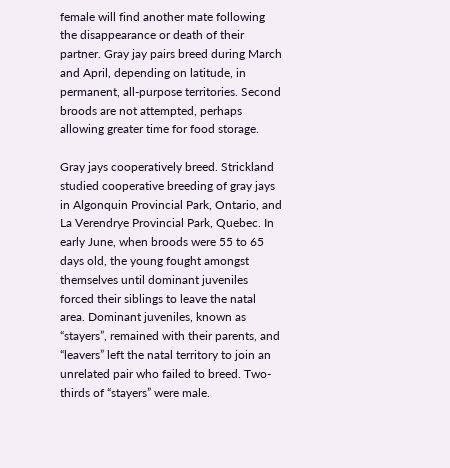female will find another mate following the disappearance or death of their partner. Gray jay pairs breed during March and April, depending on latitude, in permanent, all-purpose territories. Second broods are not attempted, perhaps allowing greater time for food storage.

Gray jays cooperatively breed. Strickland studied cooperative breeding of gray jays in Algonquin Provincial Park, Ontario, and La Verendrye Provincial Park, Quebec. In early June, when broods were 55 to 65 days old, the young fought amongst themselves until dominant juveniles forced their siblings to leave the natal area. Dominant juveniles, known as “stayers”, remained with their parents, and “leavers” left the natal territory to join an unrelated pair who failed to breed. Two-thirds of “stayers” were male.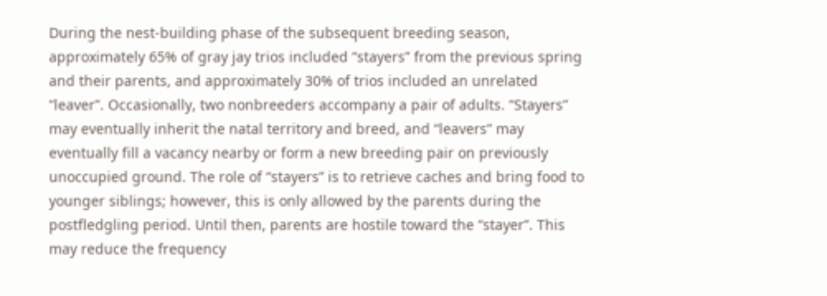During the nest-building phase of the subsequent breeding season, approximately 65% of gray jay trios included “stayers” from the previous spring and their parents, and approximately 30% of trios included an unrelated “leaver”. Occasionally, two nonbreeders accompany a pair of adults. “Stayers” may eventually inherit the natal territory and breed, and “leavers” may eventually fill a vacancy nearby or form a new breeding pair on previously unoccupied ground. The role of “stayers” is to retrieve caches and bring food to younger siblings; however, this is only allowed by the parents during the postfledgling period. Until then, parents are hostile toward the “stayer”. This may reduce the frequency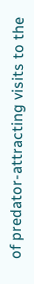of predator-attracting visits to the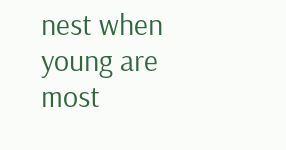nest when young are most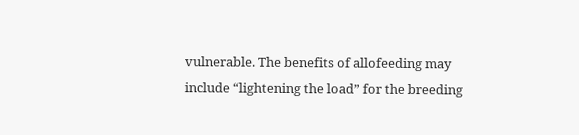vulnerable. The benefits of allofeeding may include “lightening the load” for the breeding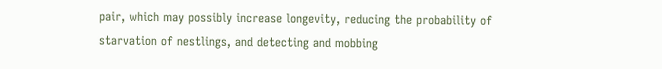pair, which may possibly increase longevity, reducing the probability of starvation of nestlings, and detecting and mobbing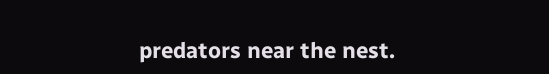predators near the nest.